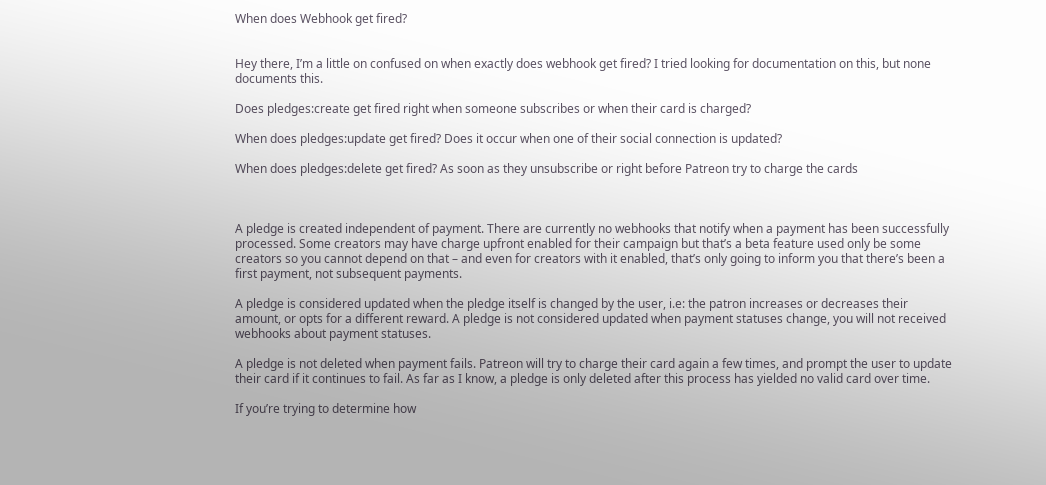When does Webhook get fired?


Hey there, I’m a little on confused on when exactly does webhook get fired? I tried looking for documentation on this, but none documents this.

Does pledges:create get fired right when someone subscribes or when their card is charged?

When does pledges:update get fired? Does it occur when one of their social connection is updated?

When does pledges:delete get fired? As soon as they unsubscribe or right before Patreon try to charge the cards



A pledge is created independent of payment. There are currently no webhooks that notify when a payment has been successfully processed. Some creators may have charge upfront enabled for their campaign but that’s a beta feature used only be some creators so you cannot depend on that – and even for creators with it enabled, that’s only going to inform you that there’s been a first payment, not subsequent payments.

A pledge is considered updated when the pledge itself is changed by the user, i.e: the patron increases or decreases their amount, or opts for a different reward. A pledge is not considered updated when payment statuses change, you will not received webhooks about payment statuses.

A pledge is not deleted when payment fails. Patreon will try to charge their card again a few times, and prompt the user to update their card if it continues to fail. As far as I know, a pledge is only deleted after this process has yielded no valid card over time.

If you’re trying to determine how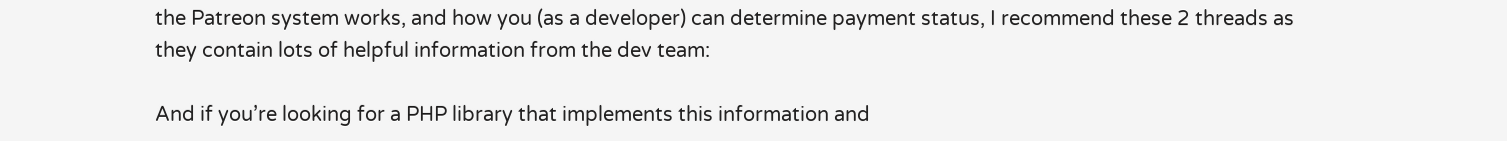the Patreon system works, and how you (as a developer) can determine payment status, I recommend these 2 threads as they contain lots of helpful information from the dev team:

And if you’re looking for a PHP library that implements this information and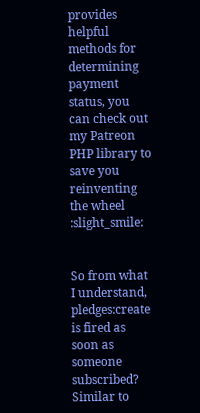provides helpful methods for determining payment status, you can check out my Patreon PHP library to save you reinventing the wheel :slight_smile:


So from what I understand, pledges:create is fired as soon as someone subscribed? Similar to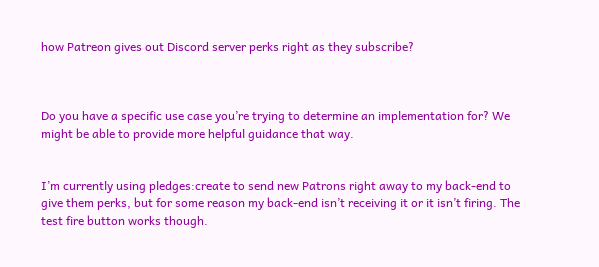how Patreon gives out Discord server perks right as they subscribe?



Do you have a specific use case you’re trying to determine an implementation for? We might be able to provide more helpful guidance that way.


I’m currently using pledges:create to send new Patrons right away to my back-end to give them perks, but for some reason my back-end isn’t receiving it or it isn’t firing. The test fire button works though.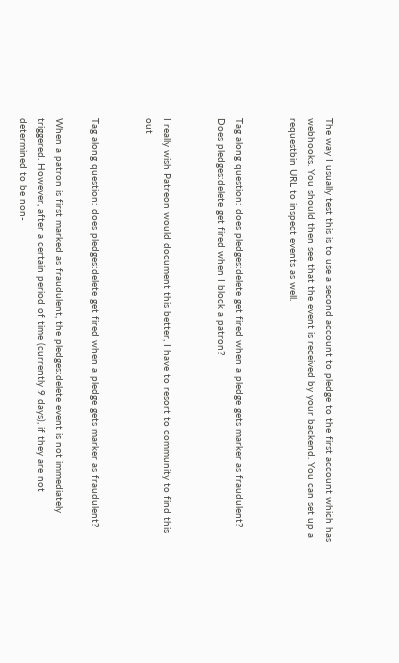The way I usually test this is to use a second account to pledge to the first account which has webhooks. You should then see that the event is received by your backend. You can set up a requestbin URL to inspect events as well.


Tag along question: does pledges:delete get fired when a pledge gets marker as fraudulent? Does pledges:delete get fired when I block a patron?


I really wish Patreon would document this better, I have to resort to community to find this out


Tag along question: does pledges:delete get fired when a pledge gets marker as fraudulent?

When a patron is first marked as fraudulent, the pledges:delete event is not immediately triggered. However, after a certain period of time (currently 9 days), if they are not determined to be non-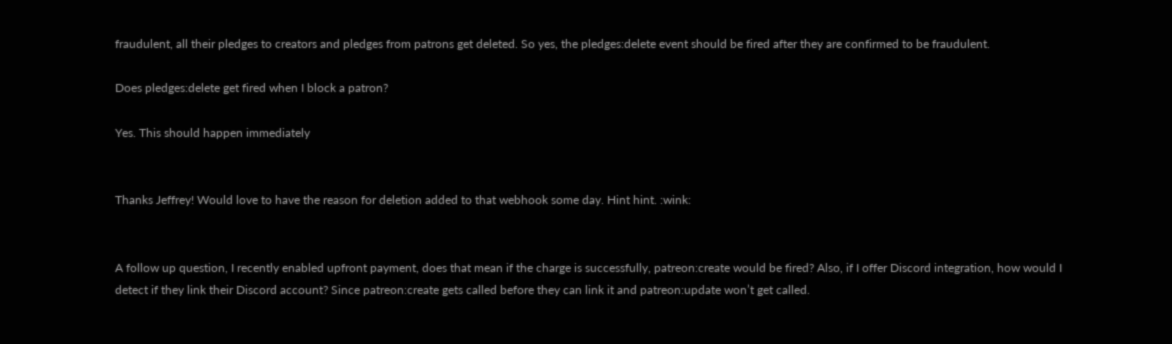fraudulent, all their pledges to creators and pledges from patrons get deleted. So yes, the pledges:delete event should be fired after they are confirmed to be fraudulent.

Does pledges:delete get fired when I block a patron?

Yes. This should happen immediately


Thanks Jeffrey! Would love to have the reason for deletion added to that webhook some day. Hint hint. :wink:


A follow up question, I recently enabled upfront payment, does that mean if the charge is successfully, patreon:create would be fired? Also, if I offer Discord integration, how would I detect if they link their Discord account? Since patreon:create gets called before they can link it and patreon:update won’t get called.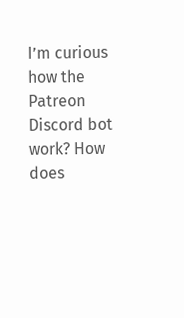I’m curious how the Patreon Discord bot work? How does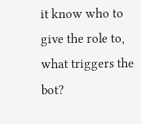it know who to give the role to, what triggers the bot?